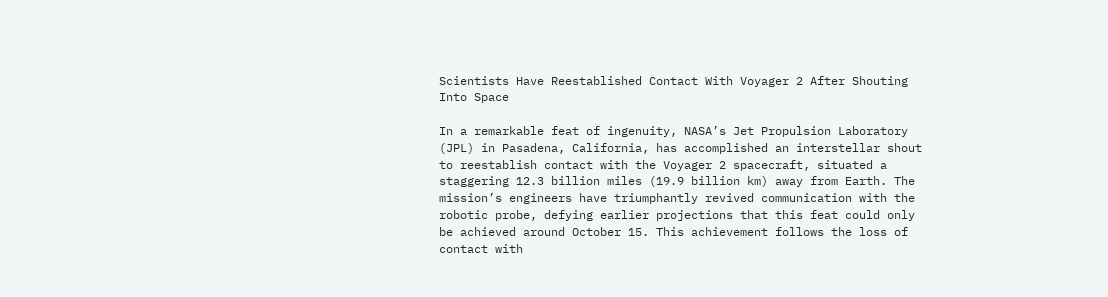Scientists Have Reestablished Contact With Voyager 2 After Shouting Into Space

In a remarkable feat of ingenuity, NASA’s Jet Propulsion Laboratory (JPL) in Pasadena, California, has accomplished an interstellar shout to reestablish contact with the Voyager 2 spacecraft, situated a staggering 12.3 billion miles (19.9 billion km) away from Earth. The mission’s engineers have triumphantly revived communication with the robotic probe, defying earlier projections that this feat could only be achieved around October 15. This achievement follows the loss of contact with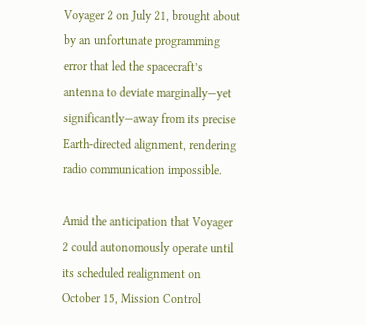Voyager 2 on July 21, brought about by an unfortunate programming error that led the spacecraft’s antenna to deviate marginally—yet significantly—away from its precise Earth-directed alignment, rendering radio communication impossible.

Amid the anticipation that Voyager 2 could autonomously operate until its scheduled realignment on October 15, Mission Control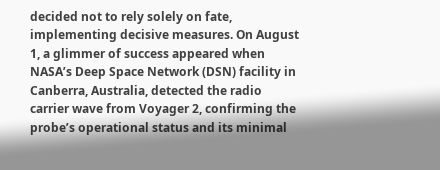decided not to rely solely on fate, implementing decisive measures. On August 1, a glimmer of success appeared when NASA’s Deep Space Network (DSN) facility in Canberra, Australia, detected the radio carrier wave from Voyager 2, confirming the probe’s operational status and its minimal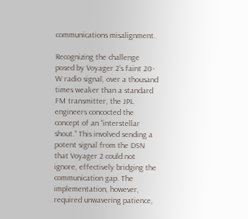communications misalignment.

Recognizing the challenge posed by Voyager 2’s faint 20-W radio signal, over a thousand times weaker than a standard FM transmitter, the JPL engineers concocted the concept of an “interstellar shout.” This involved sending a potent signal from the DSN that Voyager 2 could not ignore, effectively bridging the communication gap. The implementation, however, required unwavering patience,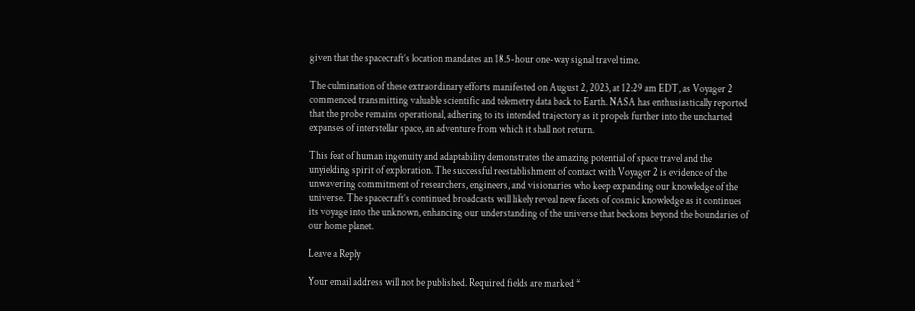given that the spacecraft’s location mandates an 18.5-hour one-way signal travel time.

The culmination of these extraordinary efforts manifested on August 2, 2023, at 12:29 am EDT, as Voyager 2 commenced transmitting valuable scientific and telemetry data back to Earth. NASA has enthusiastically reported that the probe remains operational, adhering to its intended trajectory as it propels further into the uncharted expanses of interstellar space, an adventure from which it shall not return.

This feat of human ingenuity and adaptability demonstrates the amazing potential of space travel and the unyielding spirit of exploration. The successful reestablishment of contact with Voyager 2 is evidence of the unwavering commitment of researchers, engineers, and visionaries who keep expanding our knowledge of the universe. The spacecraft’s continued broadcasts will likely reveal new facets of cosmic knowledge as it continues its voyage into the unknown, enhancing our understanding of the universe that beckons beyond the boundaries of our home planet.

Leave a Reply

Your email address will not be published. Required fields are marked *